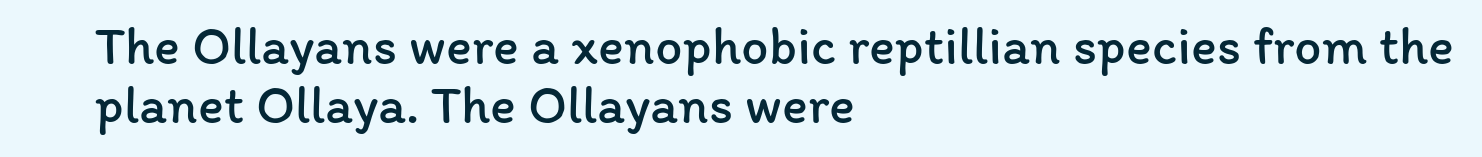The Ollayans were a xenophobic reptillian species from the planet Ollaya. The Ollayans were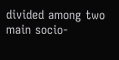divided among two main socio-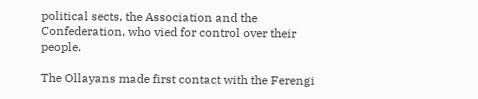political sects, the Association and the Confederation, who vied for control over their people.

The Ollayans made first contact with the Ferengi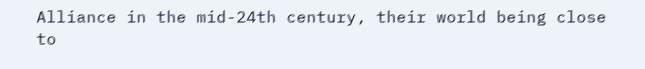Alliance in the mid-24th century, their world being close to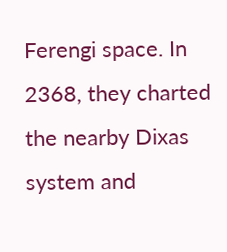Ferengi space. In 2368, they charted the nearby Dixas system and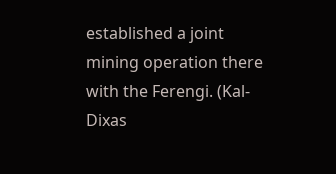established a joint mining operation there with the Ferengi. (Kal-Dixas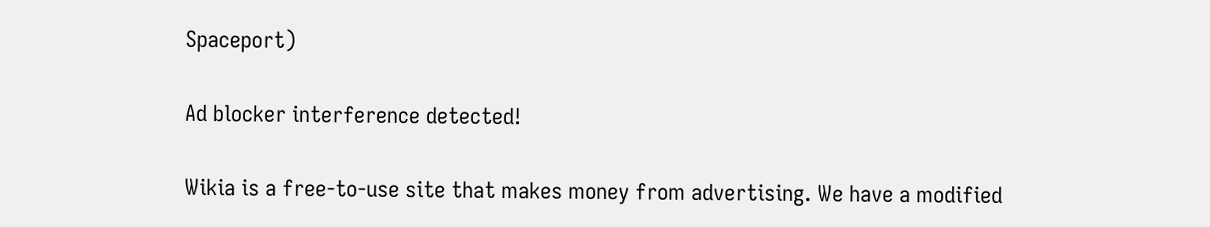Spaceport)

Ad blocker interference detected!

Wikia is a free-to-use site that makes money from advertising. We have a modified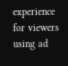experience for viewers using ad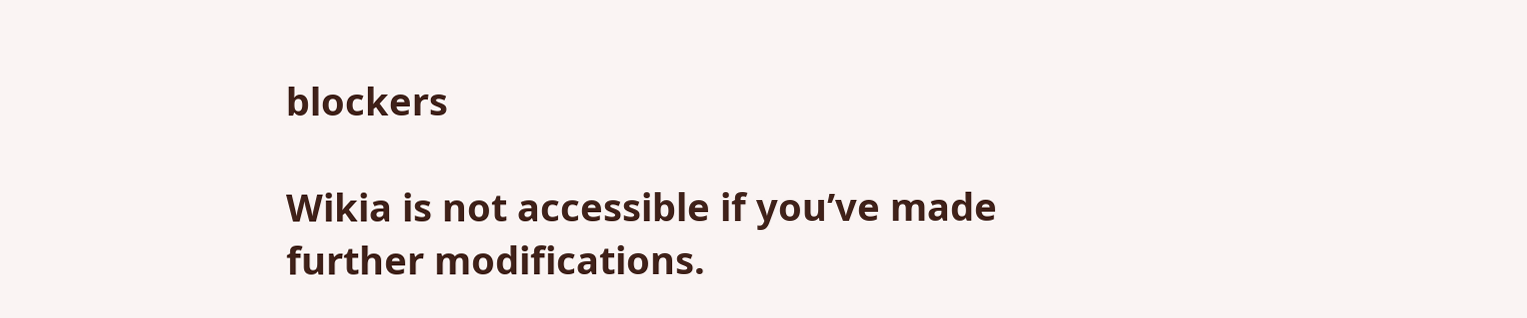blockers

Wikia is not accessible if you’ve made further modifications.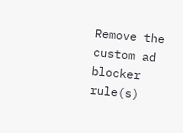Remove the custom ad blocker rule(s)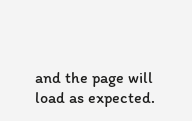and the page will load as expected.